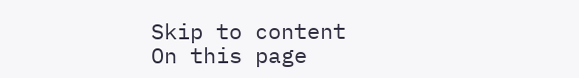Skip to content
On this page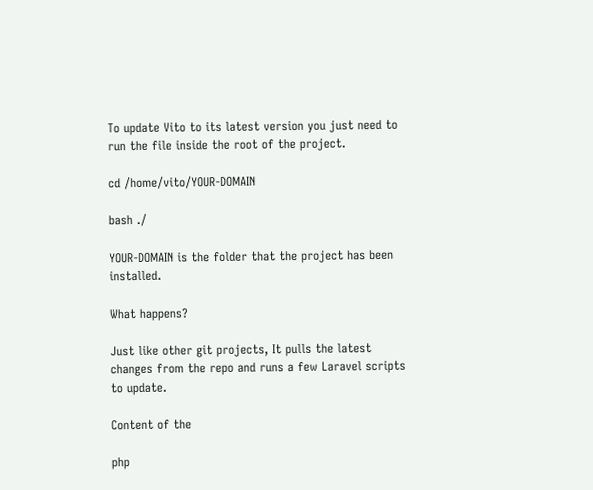To update Vito to its latest version you just need to run the file inside the root of the project.

cd /home/vito/YOUR-DOMAIN

bash ./

YOUR-DOMAIN is the folder that the project has been installed.

What happens?

Just like other git projects, It pulls the latest changes from the repo and runs a few Laravel scripts to update.

Content of the

php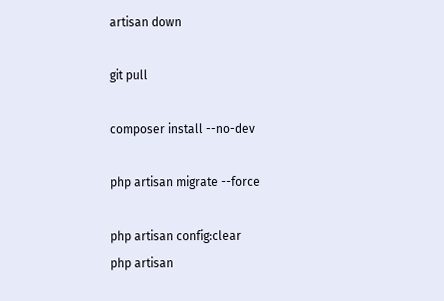artisan down

git pull

composer install --no-dev

php artisan migrate --force

php artisan config:clear
php artisan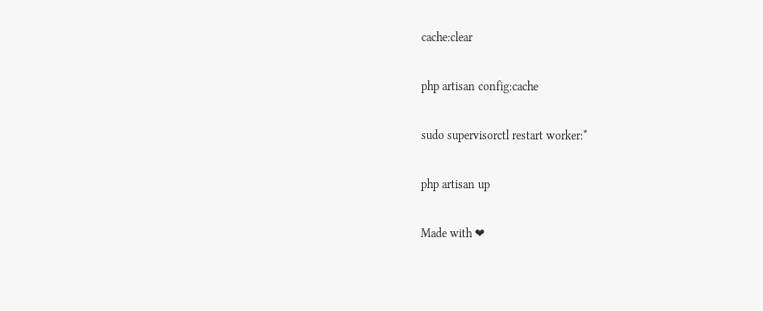cache:clear

php artisan config:cache

sudo supervisorctl restart worker:*

php artisan up

Made with ❤